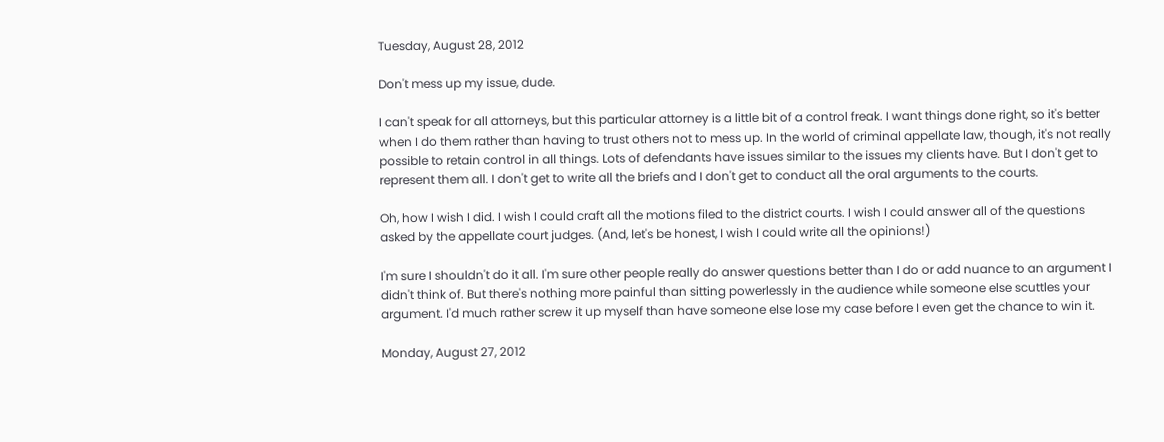Tuesday, August 28, 2012

Don't mess up my issue, dude.

I can't speak for all attorneys, but this particular attorney is a little bit of a control freak. I want things done right, so it's better when I do them rather than having to trust others not to mess up. In the world of criminal appellate law, though, it's not really possible to retain control in all things. Lots of defendants have issues similar to the issues my clients have. But I don't get to represent them all. I don't get to write all the briefs and I don't get to conduct all the oral arguments to the courts.

Oh, how I wish I did. I wish I could craft all the motions filed to the district courts. I wish I could answer all of the questions asked by the appellate court judges. (And, let's be honest, I wish I could write all the opinions!)

I'm sure I shouldn't do it all. I'm sure other people really do answer questions better than I do or add nuance to an argument I didn't think of. But there's nothing more painful than sitting powerlessly in the audience while someone else scuttles your argument. I'd much rather screw it up myself than have someone else lose my case before I even get the chance to win it.

Monday, August 27, 2012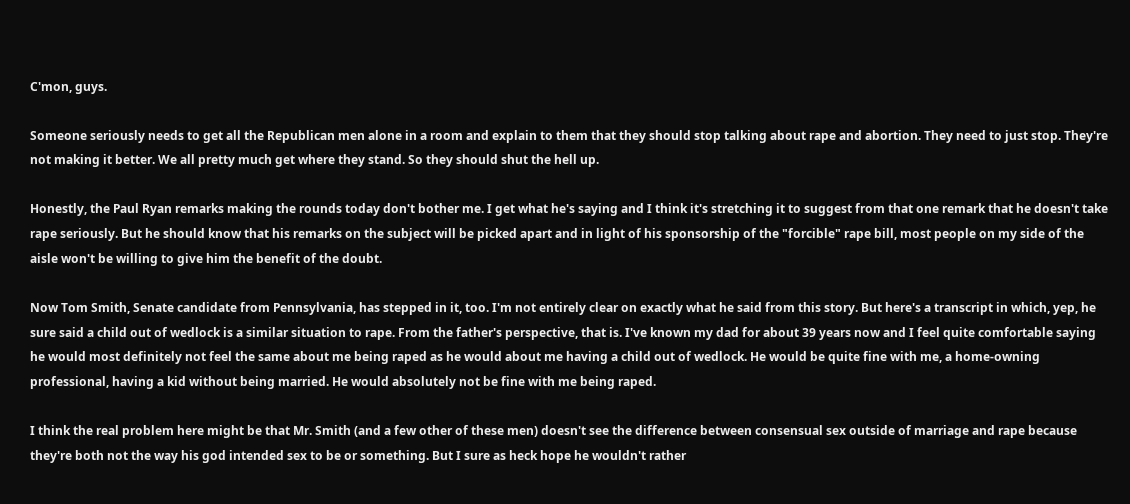C'mon, guys.

Someone seriously needs to get all the Republican men alone in a room and explain to them that they should stop talking about rape and abortion. They need to just stop. They're not making it better. We all pretty much get where they stand. So they should shut the hell up.

Honestly, the Paul Ryan remarks making the rounds today don't bother me. I get what he's saying and I think it's stretching it to suggest from that one remark that he doesn't take rape seriously. But he should know that his remarks on the subject will be picked apart and in light of his sponsorship of the "forcible" rape bill, most people on my side of the aisle won't be willing to give him the benefit of the doubt.

Now Tom Smith, Senate candidate from Pennsylvania, has stepped in it, too. I'm not entirely clear on exactly what he said from this story. But here's a transcript in which, yep, he sure said a child out of wedlock is a similar situation to rape. From the father's perspective, that is. I've known my dad for about 39 years now and I feel quite comfortable saying he would most definitely not feel the same about me being raped as he would about me having a child out of wedlock. He would be quite fine with me, a home-owning professional, having a kid without being married. He would absolutely not be fine with me being raped.

I think the real problem here might be that Mr. Smith (and a few other of these men) doesn't see the difference between consensual sex outside of marriage and rape because they're both not the way his god intended sex to be or something. But I sure as heck hope he wouldn't rather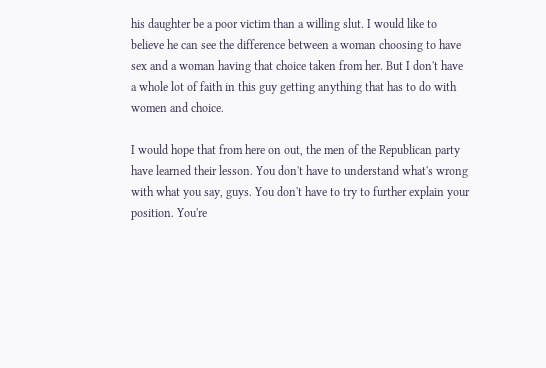his daughter be a poor victim than a willing slut. I would like to believe he can see the difference between a woman choosing to have sex and a woman having that choice taken from her. But I don't have a whole lot of faith in this guy getting anything that has to do with women and choice.

I would hope that from here on out, the men of the Republican party have learned their lesson. You don't have to understand what's wrong with what you say, guys. You don't have to try to further explain your position. You're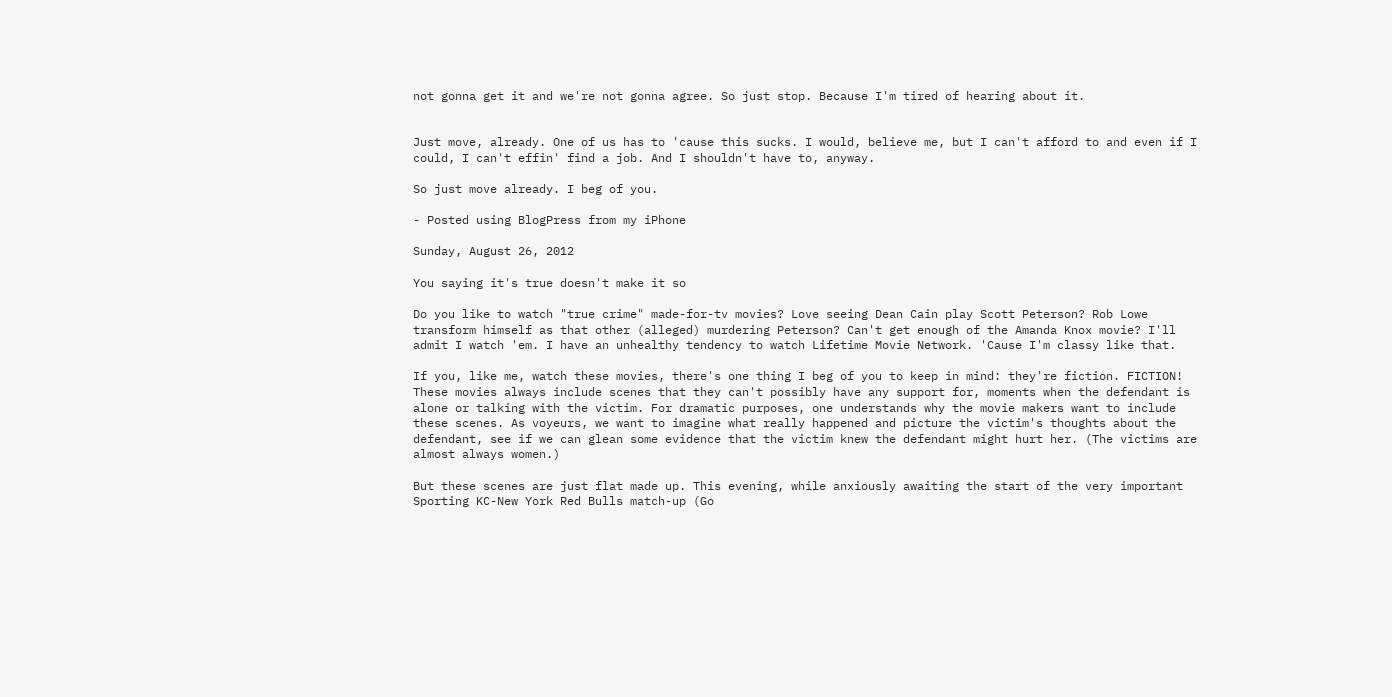not gonna get it and we're not gonna agree. So just stop. Because I'm tired of hearing about it.


Just move, already. One of us has to 'cause this sucks. I would, believe me, but I can't afford to and even if I could, I can't effin' find a job. And I shouldn't have to, anyway.

So just move already. I beg of you.

- Posted using BlogPress from my iPhone

Sunday, August 26, 2012

You saying it's true doesn't make it so

Do you like to watch "true crime" made-for-tv movies? Love seeing Dean Cain play Scott Peterson? Rob Lowe transform himself as that other (alleged) murdering Peterson? Can't get enough of the Amanda Knox movie? I'll admit I watch 'em. I have an unhealthy tendency to watch Lifetime Movie Network. 'Cause I'm classy like that.

If you, like me, watch these movies, there's one thing I beg of you to keep in mind: they're fiction. FICTION! These movies always include scenes that they can't possibly have any support for, moments when the defendant is alone or talking with the victim. For dramatic purposes, one understands why the movie makers want to include these scenes. As voyeurs, we want to imagine what really happened and picture the victim's thoughts about the defendant, see if we can glean some evidence that the victim knew the defendant might hurt her. (The victims are almost always women.)

But these scenes are just flat made up. This evening, while anxiously awaiting the start of the very important Sporting KC-New York Red Bulls match-up (Go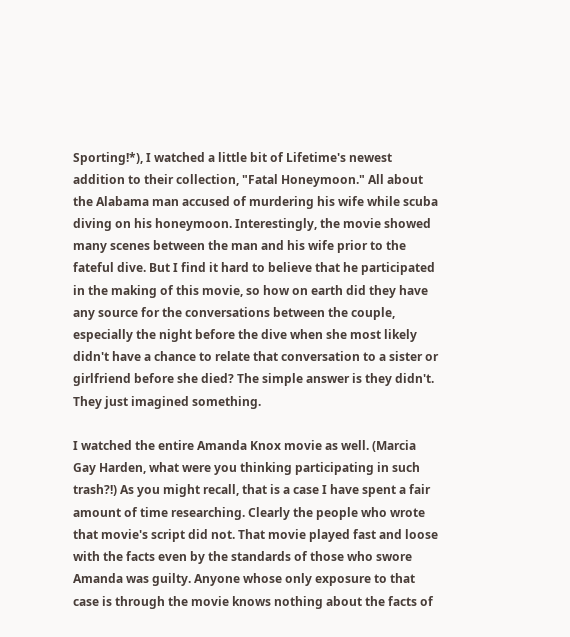Sporting!*), I watched a little bit of Lifetime's newest addition to their collection, "Fatal Honeymoon." All about the Alabama man accused of murdering his wife while scuba diving on his honeymoon. Interestingly, the movie showed many scenes between the man and his wife prior to the fateful dive. But I find it hard to believe that he participated in the making of this movie, so how on earth did they have any source for the conversations between the couple, especially the night before the dive when she most likely didn't have a chance to relate that conversation to a sister or girlfriend before she died? The simple answer is they didn't. They just imagined something.

I watched the entire Amanda Knox movie as well. (Marcia Gay Harden, what were you thinking participating in such trash?!) As you might recall, that is a case I have spent a fair amount of time researching. Clearly the people who wrote that movie's script did not. That movie played fast and loose with the facts even by the standards of those who swore Amanda was guilty. Anyone whose only exposure to that case is through the movie knows nothing about the facts of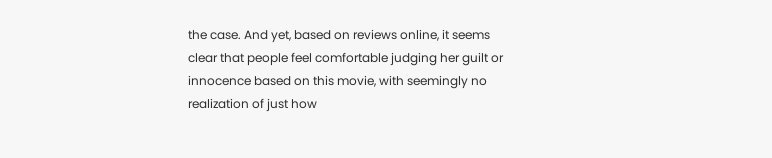the case. And yet, based on reviews online, it seems clear that people feel comfortable judging her guilt or innocence based on this movie, with seemingly no realization of just how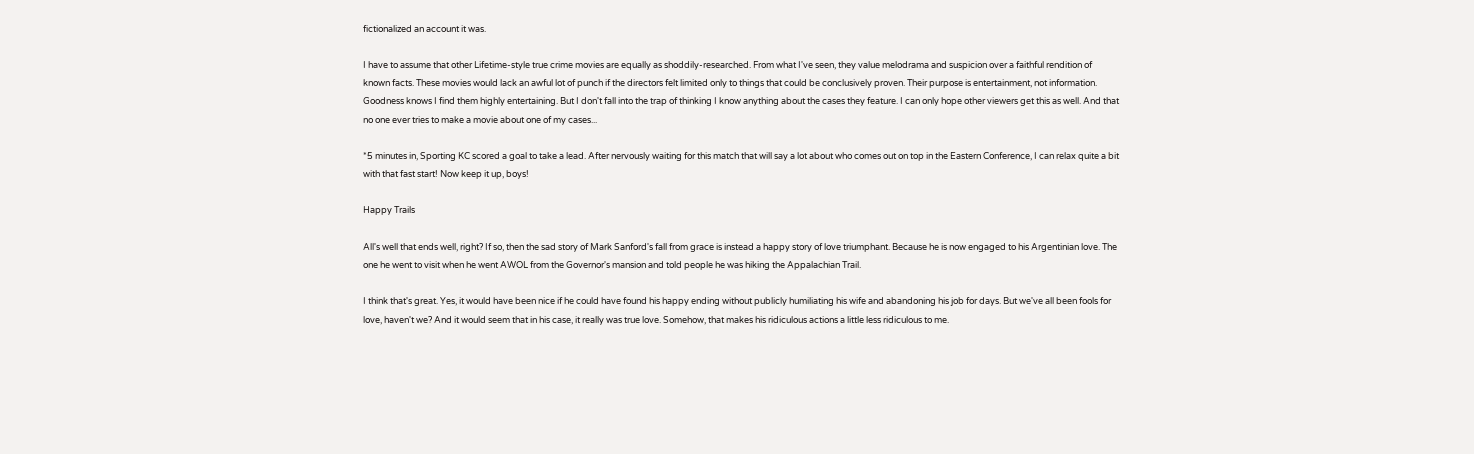fictionalized an account it was.

I have to assume that other Lifetime-style true crime movies are equally as shoddily-researched. From what I've seen, they value melodrama and suspicion over a faithful rendition of known facts. These movies would lack an awful lot of punch if the directors felt limited only to things that could be conclusively proven. Their purpose is entertainment, not information. Goodness knows I find them highly entertaining. But I don't fall into the trap of thinking I know anything about the cases they feature. I can only hope other viewers get this as well. And that no one ever tries to make a movie about one of my cases...

*5 minutes in, Sporting KC scored a goal to take a lead. After nervously waiting for this match that will say a lot about who comes out on top in the Eastern Conference, I can relax quite a bit with that fast start! Now keep it up, boys!

Happy Trails

All's well that ends well, right? If so, then the sad story of Mark Sanford's fall from grace is instead a happy story of love triumphant. Because he is now engaged to his Argentinian love. The one he went to visit when he went AWOL from the Governor's mansion and told people he was hiking the Appalachian Trail.

I think that's great. Yes, it would have been nice if he could have found his happy ending without publicly humiliating his wife and abandoning his job for days. But we've all been fools for love, haven't we? And it would seem that in his case, it really was true love. Somehow, that makes his ridiculous actions a little less ridiculous to me.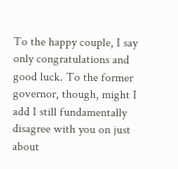To the happy couple, I say only congratulations and good luck. To the former governor, though, might I add I still fundamentally disagree with you on just about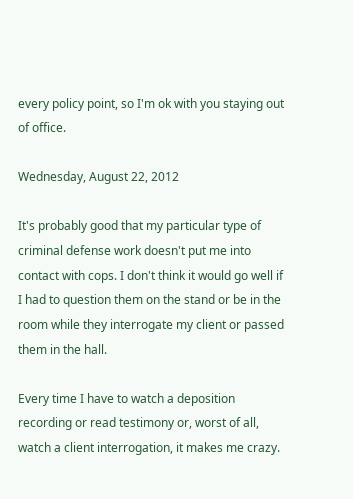every policy point, so I'm ok with you staying out of office.

Wednesday, August 22, 2012

It's probably good that my particular type of criminal defense work doesn't put me into contact with cops. I don't think it would go well if I had to question them on the stand or be in the room while they interrogate my client or passed them in the hall.

Every time I have to watch a deposition recording or read testimony or, worst of all, watch a client interrogation, it makes me crazy.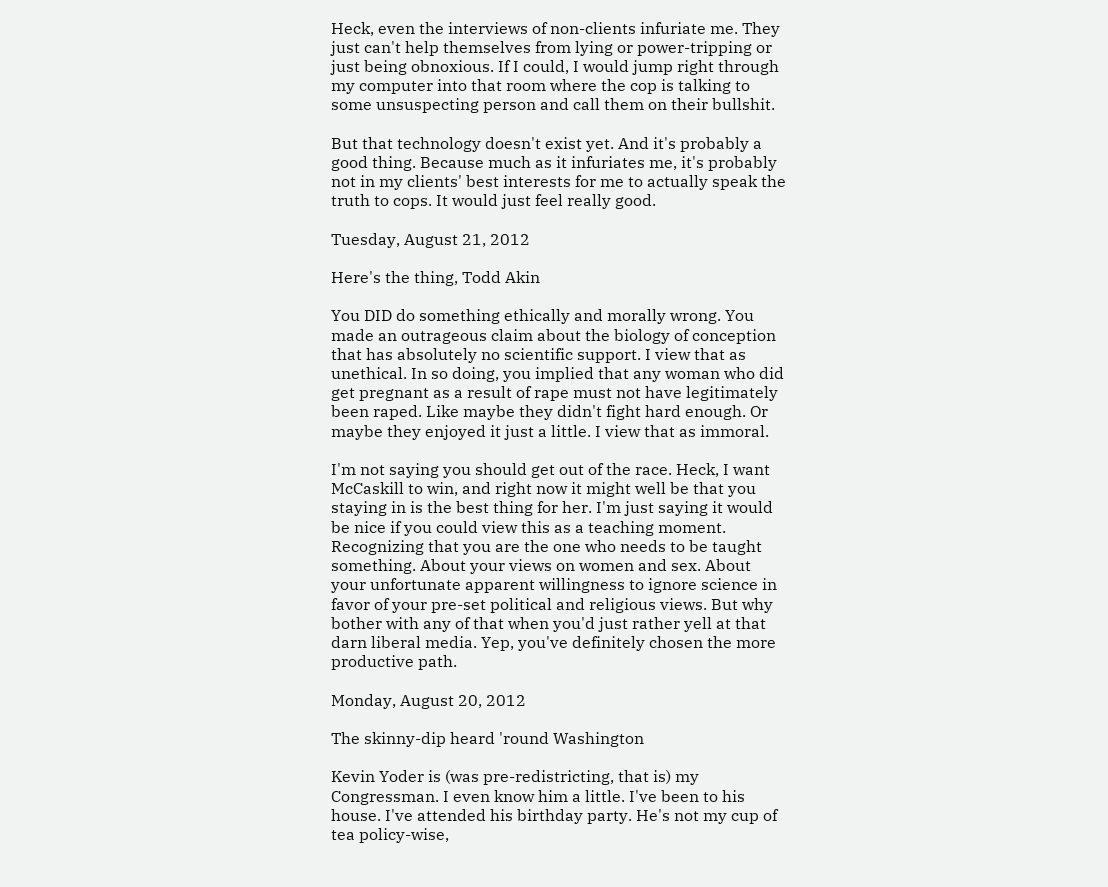Heck, even the interviews of non-clients infuriate me. They just can't help themselves from lying or power-tripping or just being obnoxious. If I could, I would jump right through my computer into that room where the cop is talking to some unsuspecting person and call them on their bullshit.

But that technology doesn't exist yet. And it's probably a good thing. Because much as it infuriates me, it's probably not in my clients' best interests for me to actually speak the truth to cops. It would just feel really good.

Tuesday, August 21, 2012

Here's the thing, Todd Akin

You DID do something ethically and morally wrong. You made an outrageous claim about the biology of conception that has absolutely no scientific support. I view that as unethical. In so doing, you implied that any woman who did get pregnant as a result of rape must not have legitimately been raped. Like maybe they didn't fight hard enough. Or maybe they enjoyed it just a little. I view that as immoral.

I'm not saying you should get out of the race. Heck, I want McCaskill to win, and right now it might well be that you staying in is the best thing for her. I'm just saying it would be nice if you could view this as a teaching moment. Recognizing that you are the one who needs to be taught something. About your views on women and sex. About your unfortunate apparent willingness to ignore science in favor of your pre-set political and religious views. But why bother with any of that when you'd just rather yell at that darn liberal media. Yep, you've definitely chosen the more productive path.

Monday, August 20, 2012

The skinny-dip heard 'round Washington

Kevin Yoder is (was pre-redistricting, that is) my Congressman. I even know him a little. I've been to his house. I've attended his birthday party. He's not my cup of tea policy-wise,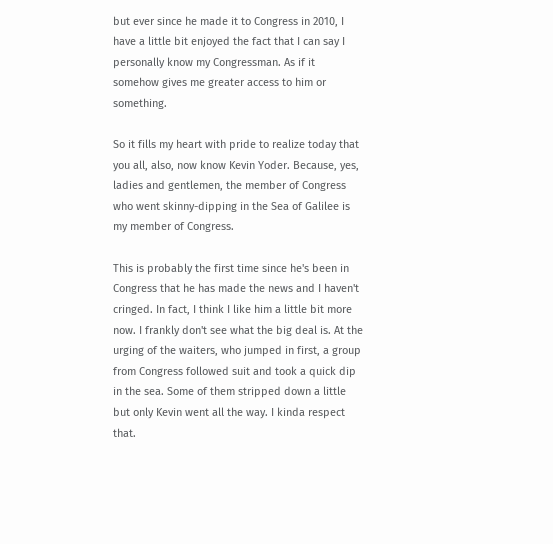but ever since he made it to Congress in 2010, I have a little bit enjoyed the fact that I can say I personally know my Congressman. As if it somehow gives me greater access to him or something.

So it fills my heart with pride to realize today that you all, also, now know Kevin Yoder. Because, yes, ladies and gentlemen, the member of Congress who went skinny-dipping in the Sea of Galilee is my member of Congress.

This is probably the first time since he's been in Congress that he has made the news and I haven't cringed. In fact, I think I like him a little bit more now. I frankly don't see what the big deal is. At the urging of the waiters, who jumped in first, a group from Congress followed suit and took a quick dip in the sea. Some of them stripped down a little but only Kevin went all the way. I kinda respect that.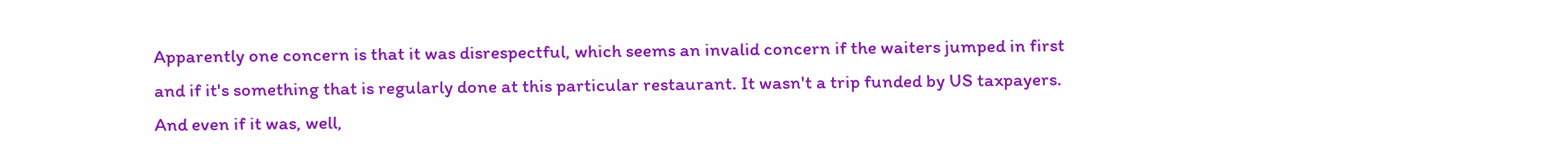Apparently one concern is that it was disrespectful, which seems an invalid concern if the waiters jumped in first and if it's something that is regularly done at this particular restaurant. It wasn't a trip funded by US taxpayers. And even if it was, well,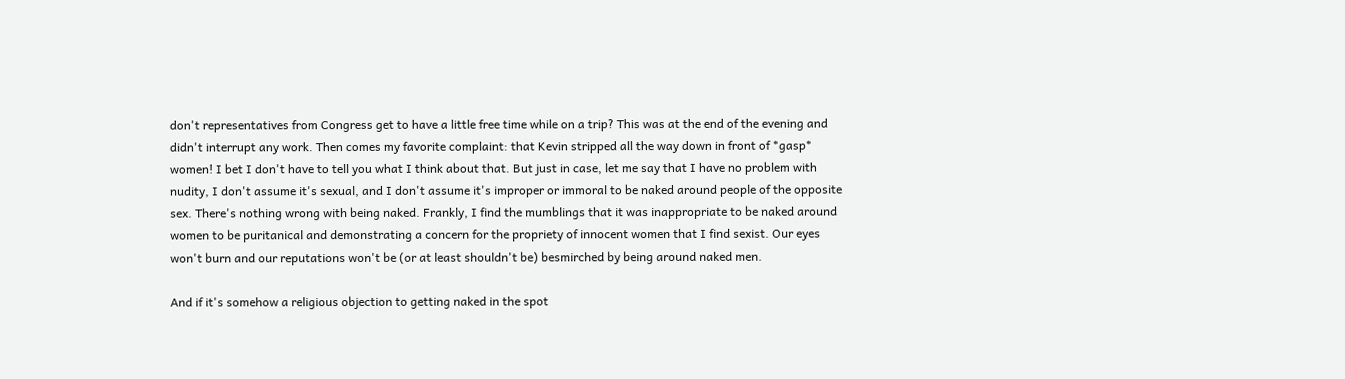don't representatives from Congress get to have a little free time while on a trip? This was at the end of the evening and didn't interrupt any work. Then comes my favorite complaint: that Kevin stripped all the way down in front of *gasp* women! I bet I don't have to tell you what I think about that. But just in case, let me say that I have no problem with nudity, I don't assume it's sexual, and I don't assume it's improper or immoral to be naked around people of the opposite sex. There's nothing wrong with being naked. Frankly, I find the mumblings that it was inappropriate to be naked around women to be puritanical and demonstrating a concern for the propriety of innocent women that I find sexist. Our eyes won't burn and our reputations won't be (or at least shouldn't be) besmirched by being around naked men.

And if it's somehow a religious objection to getting naked in the spot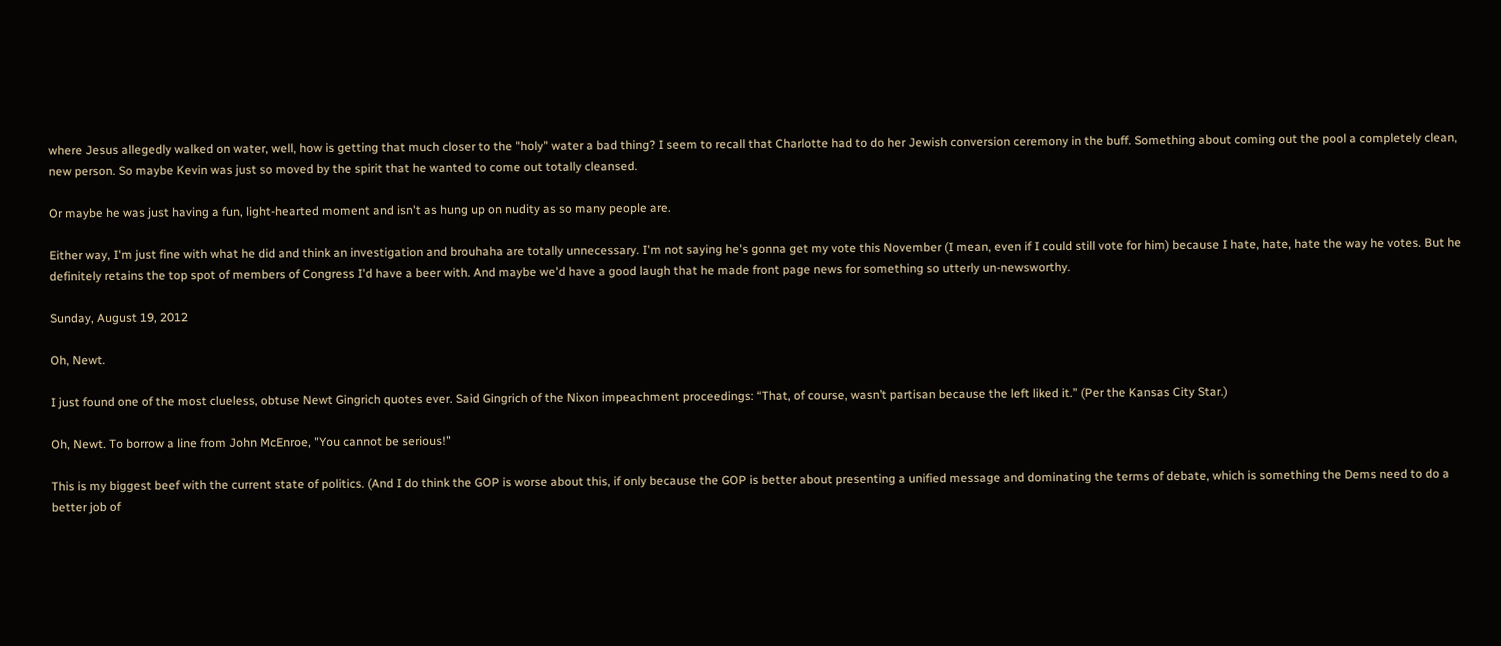where Jesus allegedly walked on water, well, how is getting that much closer to the "holy" water a bad thing? I seem to recall that Charlotte had to do her Jewish conversion ceremony in the buff. Something about coming out the pool a completely clean, new person. So maybe Kevin was just so moved by the spirit that he wanted to come out totally cleansed.

Or maybe he was just having a fun, light-hearted moment and isn't as hung up on nudity as so many people are.

Either way, I'm just fine with what he did and think an investigation and brouhaha are totally unnecessary. I'm not saying he's gonna get my vote this November (I mean, even if I could still vote for him) because I hate, hate, hate the way he votes. But he definitely retains the top spot of members of Congress I'd have a beer with. And maybe we'd have a good laugh that he made front page news for something so utterly un-newsworthy.

Sunday, August 19, 2012

Oh, Newt.

I just found one of the most clueless, obtuse Newt Gingrich quotes ever. Said Gingrich of the Nixon impeachment proceedings: “That, of course, wasn’t partisan because the left liked it.” (Per the Kansas City Star.)

Oh, Newt. To borrow a line from John McEnroe, "You cannot be serious!"

This is my biggest beef with the current state of politics. (And I do think the GOP is worse about this, if only because the GOP is better about presenting a unified message and dominating the terms of debate, which is something the Dems need to do a better job of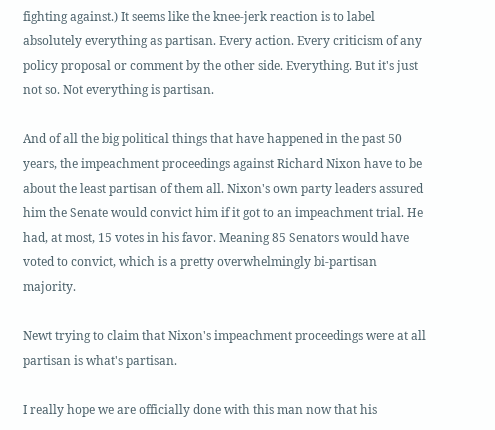fighting against.) It seems like the knee-jerk reaction is to label absolutely everything as partisan. Every action. Every criticism of any policy proposal or comment by the other side. Everything. But it's just not so. Not everything is partisan.

And of all the big political things that have happened in the past 50 years, the impeachment proceedings against Richard Nixon have to be about the least partisan of them all. Nixon's own party leaders assured him the Senate would convict him if it got to an impeachment trial. He had, at most, 15 votes in his favor. Meaning 85 Senators would have voted to convict, which is a pretty overwhelmingly bi-partisan majority.

Newt trying to claim that Nixon's impeachment proceedings were at all partisan is what's partisan.

I really hope we are officially done with this man now that his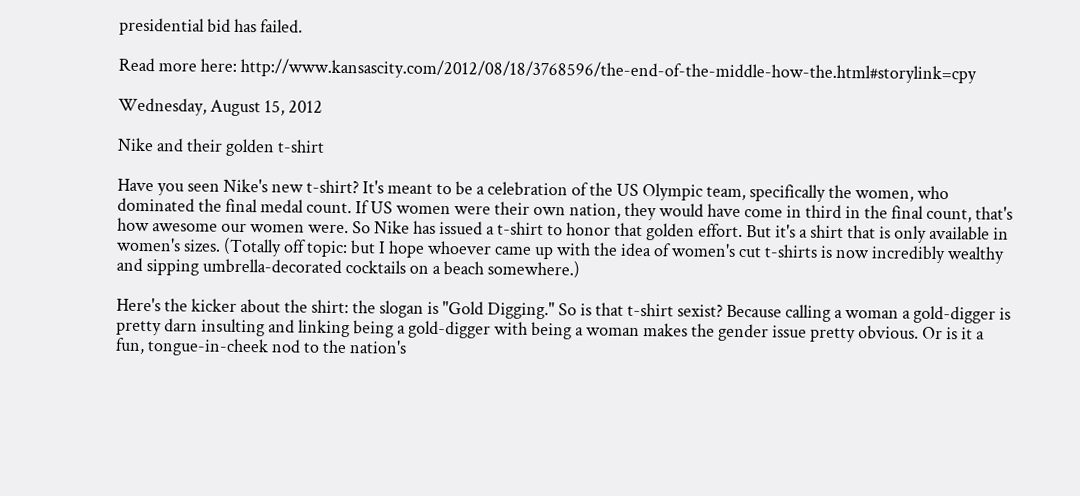presidential bid has failed.

Read more here: http://www.kansascity.com/2012/08/18/3768596/the-end-of-the-middle-how-the.html#storylink=cpy

Wednesday, August 15, 2012

Nike and their golden t-shirt

Have you seen Nike's new t-shirt? It's meant to be a celebration of the US Olympic team, specifically the women, who dominated the final medal count. If US women were their own nation, they would have come in third in the final count, that's how awesome our women were. So Nike has issued a t-shirt to honor that golden effort. But it's a shirt that is only available in women's sizes. (Totally off topic: but I hope whoever came up with the idea of women's cut t-shirts is now incredibly wealthy and sipping umbrella-decorated cocktails on a beach somewhere.)

Here's the kicker about the shirt: the slogan is "Gold Digging." So is that t-shirt sexist? Because calling a woman a gold-digger is pretty darn insulting and linking being a gold-digger with being a woman makes the gender issue pretty obvious. Or is it a fun, tongue-in-cheek nod to the nation's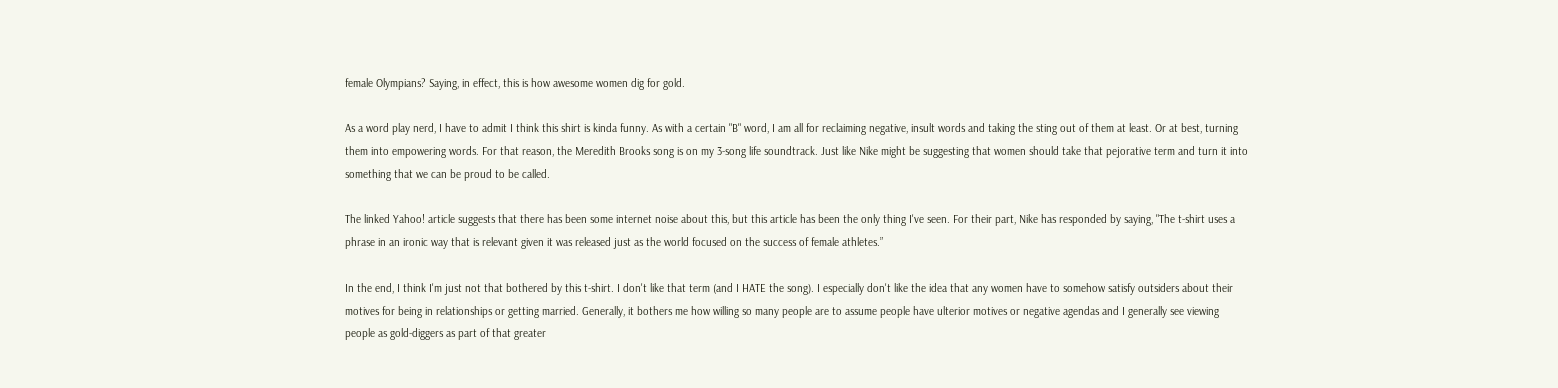female Olympians? Saying, in effect, this is how awesome women dig for gold.

As a word play nerd, I have to admit I think this shirt is kinda funny. As with a certain "B" word, I am all for reclaiming negative, insult words and taking the sting out of them at least. Or at best, turning them into empowering words. For that reason, the Meredith Brooks song is on my 3-song life soundtrack. Just like Nike might be suggesting that women should take that pejorative term and turn it into something that we can be proud to be called.

The linked Yahoo! article suggests that there has been some internet noise about this, but this article has been the only thing I've seen. For their part, Nike has responded by saying, "The t-shirt uses a phrase in an ironic way that is relevant given it was released just as the world focused on the success of female athletes.”

In the end, I think I'm just not that bothered by this t-shirt. I don't like that term (and I HATE the song). I especially don't like the idea that any women have to somehow satisfy outsiders about their motives for being in relationships or getting married. Generally, it bothers me how willing so many people are to assume people have ulterior motives or negative agendas and I generally see viewing people as gold-diggers as part of that greater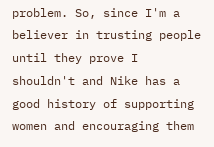problem. So, since I'm a believer in trusting people until they prove I shouldn't and Nike has a good history of supporting women and encouraging them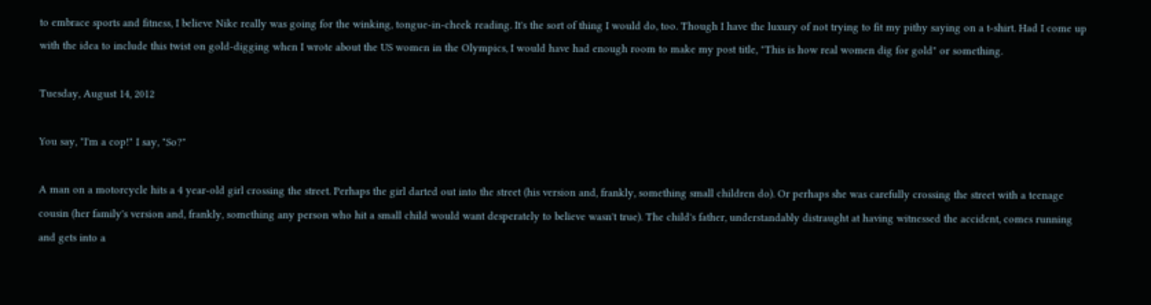to embrace sports and fitness, I believe Nike really was going for the winking, tongue-in-cheek reading. It's the sort of thing I would do, too. Though I have the luxury of not trying to fit my pithy saying on a t-shirt. Had I come up with the idea to include this twist on gold-digging when I wrote about the US women in the Olympics, I would have had enough room to make my post title, "This is how real women dig for gold" or something.

Tuesday, August 14, 2012

You say, "I'm a cop!" I say, "So?"

A man on a motorcycle hits a 4 year-old girl crossing the street. Perhaps the girl darted out into the street (his version and, frankly, something small children do). Or perhaps she was carefully crossing the street with a teenage cousin (her family's version and, frankly, something any person who hit a small child would want desperately to believe wasn't true). The child's father, understandably distraught at having witnessed the accident, comes running and gets into a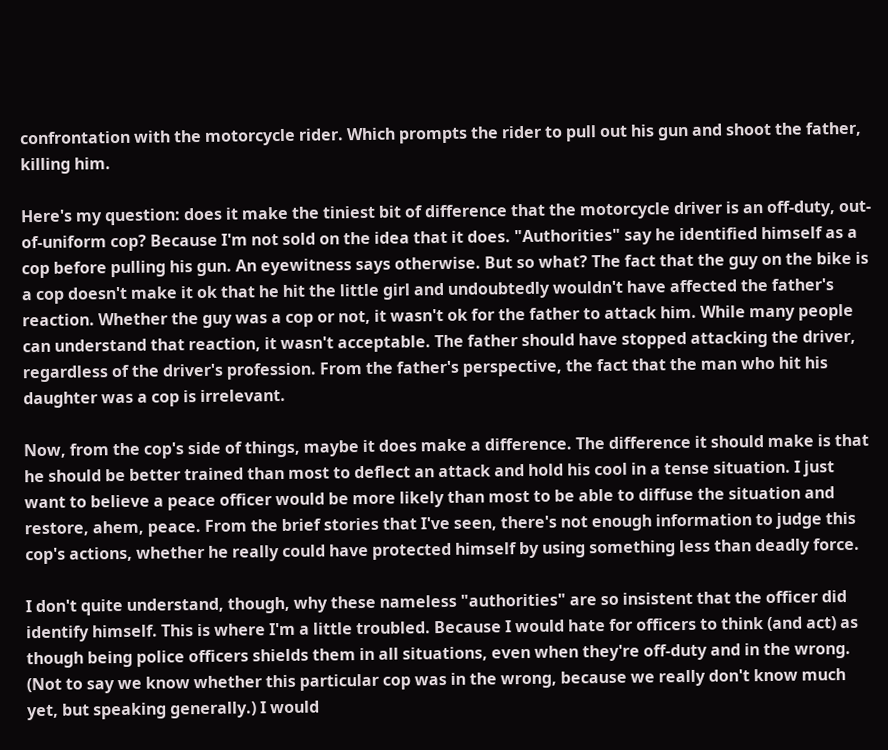confrontation with the motorcycle rider. Which prompts the rider to pull out his gun and shoot the father, killing him.

Here's my question: does it make the tiniest bit of difference that the motorcycle driver is an off-duty, out-of-uniform cop? Because I'm not sold on the idea that it does. "Authorities" say he identified himself as a cop before pulling his gun. An eyewitness says otherwise. But so what? The fact that the guy on the bike is a cop doesn't make it ok that he hit the little girl and undoubtedly wouldn't have affected the father's reaction. Whether the guy was a cop or not, it wasn't ok for the father to attack him. While many people can understand that reaction, it wasn't acceptable. The father should have stopped attacking the driver, regardless of the driver's profession. From the father's perspective, the fact that the man who hit his daughter was a cop is irrelevant.

Now, from the cop's side of things, maybe it does make a difference. The difference it should make is that he should be better trained than most to deflect an attack and hold his cool in a tense situation. I just want to believe a peace officer would be more likely than most to be able to diffuse the situation and restore, ahem, peace. From the brief stories that I've seen, there's not enough information to judge this cop's actions, whether he really could have protected himself by using something less than deadly force.

I don't quite understand, though, why these nameless "authorities" are so insistent that the officer did identify himself. This is where I'm a little troubled. Because I would hate for officers to think (and act) as though being police officers shields them in all situations, even when they're off-duty and in the wrong. (Not to say we know whether this particular cop was in the wrong, because we really don't know much yet, but speaking generally.) I would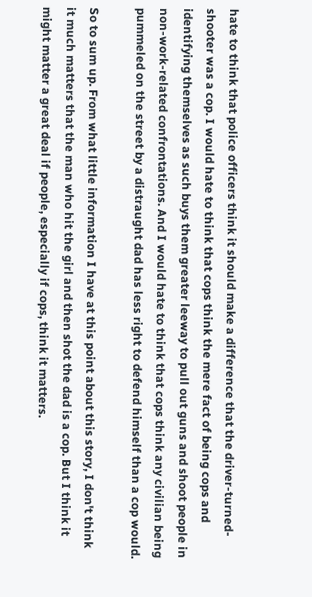hate to think that police officers think it should make a difference that the driver-turned-shooter was a cop. I would hate to think that cops think the mere fact of being cops and identifying themselves as such buys them greater leeway to pull out guns and shoot people in non-work-related confrontations. And I would hate to think that cops think any civilian being pummeled on the street by a distraught dad has less right to defend himself than a cop would.

So to sum up. From what little information I have at this point about this story, I don't think it much matters that the man who hit the girl and then shot the dad is a cop. But I think it might matter a great deal if people, especially if cops, think it matters.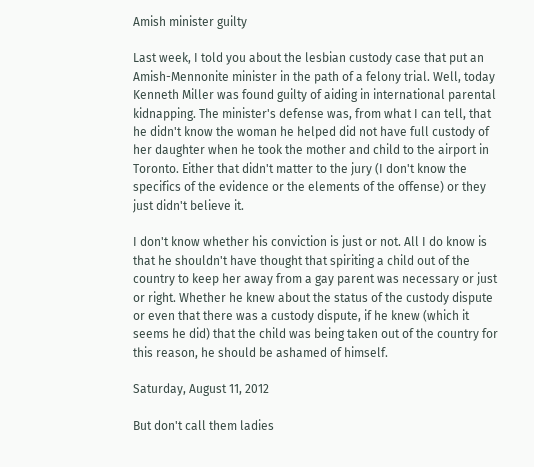Amish minister guilty

Last week, I told you about the lesbian custody case that put an Amish-Mennonite minister in the path of a felony trial. Well, today Kenneth Miller was found guilty of aiding in international parental kidnapping. The minister's defense was, from what I can tell, that he didn't know the woman he helped did not have full custody of her daughter when he took the mother and child to the airport in Toronto. Either that didn't matter to the jury (I don't know the specifics of the evidence or the elements of the offense) or they just didn't believe it.

I don't know whether his conviction is just or not. All I do know is that he shouldn't have thought that spiriting a child out of the country to keep her away from a gay parent was necessary or just or right. Whether he knew about the status of the custody dispute or even that there was a custody dispute, if he knew (which it seems he did) that the child was being taken out of the country for this reason, he should be ashamed of himself.

Saturday, August 11, 2012

But don't call them ladies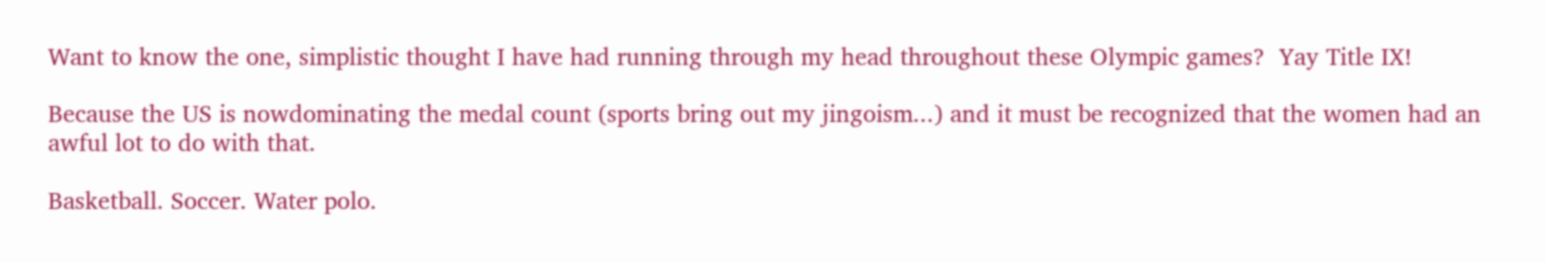Want to know the one, simplistic thought I have had running through my head throughout these Olympic games?  Yay Title IX!

Because the US is nowdominating the medal count (sports bring out my jingoism...) and it must be recognized that the women had an awful lot to do with that.

Basketball. Soccer. Water polo.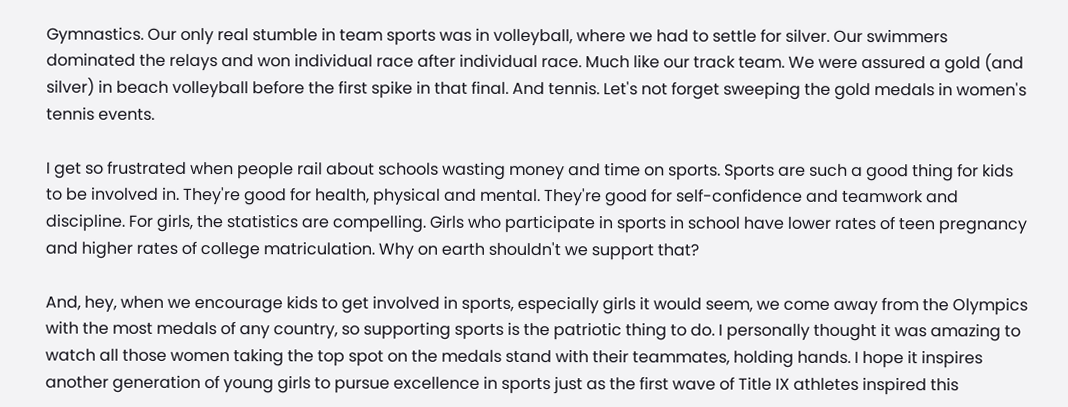Gymnastics. Our only real stumble in team sports was in volleyball, where we had to settle for silver. Our swimmers dominated the relays and won individual race after individual race. Much like our track team. We were assured a gold (and silver) in beach volleyball before the first spike in that final. And tennis. Let's not forget sweeping the gold medals in women's tennis events.

I get so frustrated when people rail about schools wasting money and time on sports. Sports are such a good thing for kids to be involved in. They're good for health, physical and mental. They're good for self-confidence and teamwork and discipline. For girls, the statistics are compelling. Girls who participate in sports in school have lower rates of teen pregnancy and higher rates of college matriculation. Why on earth shouldn't we support that?

And, hey, when we encourage kids to get involved in sports, especially girls it would seem, we come away from the Olympics with the most medals of any country, so supporting sports is the patriotic thing to do. I personally thought it was amazing to watch all those women taking the top spot on the medals stand with their teammates, holding hands. I hope it inspires another generation of young girls to pursue excellence in sports just as the first wave of Title IX athletes inspired this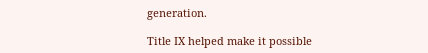generation.

Title IX helped make it possible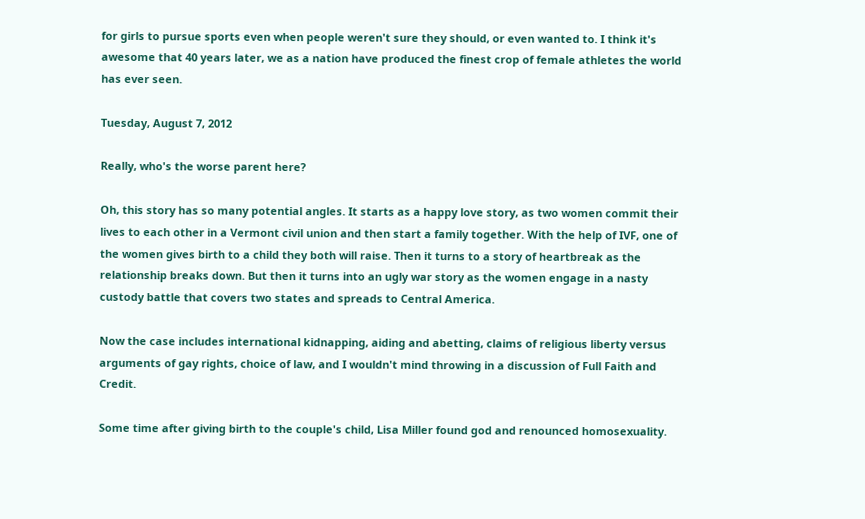for girls to pursue sports even when people weren't sure they should, or even wanted to. I think it's awesome that 40 years later, we as a nation have produced the finest crop of female athletes the world has ever seen.

Tuesday, August 7, 2012

Really, who's the worse parent here?

Oh, this story has so many potential angles. It starts as a happy love story, as two women commit their lives to each other in a Vermont civil union and then start a family together. With the help of IVF, one of the women gives birth to a child they both will raise. Then it turns to a story of heartbreak as the relationship breaks down. But then it turns into an ugly war story as the women engage in a nasty custody battle that covers two states and spreads to Central America.

Now the case includes international kidnapping, aiding and abetting, claims of religious liberty versus arguments of gay rights, choice of law, and I wouldn't mind throwing in a discussion of Full Faith and Credit.

Some time after giving birth to the couple's child, Lisa Miller found god and renounced homosexuality.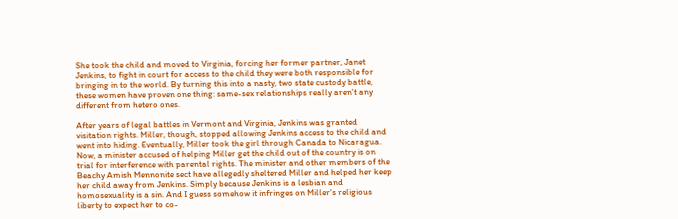She took the child and moved to Virginia, forcing her former partner, Janet Jenkins, to fight in court for access to the child they were both responsible for bringing in to the world. By turning this into a nasty, two state custody battle, these women have proven one thing: same-sex relationships really aren't any different from hetero ones.

After years of legal battles in Vermont and Virginia, Jenkins was granted visitation rights. Miller, though, stopped allowing Jenkins access to the child and went into hiding. Eventually, Miller took the girl through Canada to Nicaragua. Now, a minister accused of helping Miller get the child out of the country is on trial for interference with parental rights. The minister and other members of the Beachy Amish Mennonite sect have allegedly sheltered Miller and helped her keep her child away from Jenkins. Simply because Jenkins is a lesbian and homosexuality is a sin. And I guess somehow it infringes on Miller's religious liberty to expect her to co-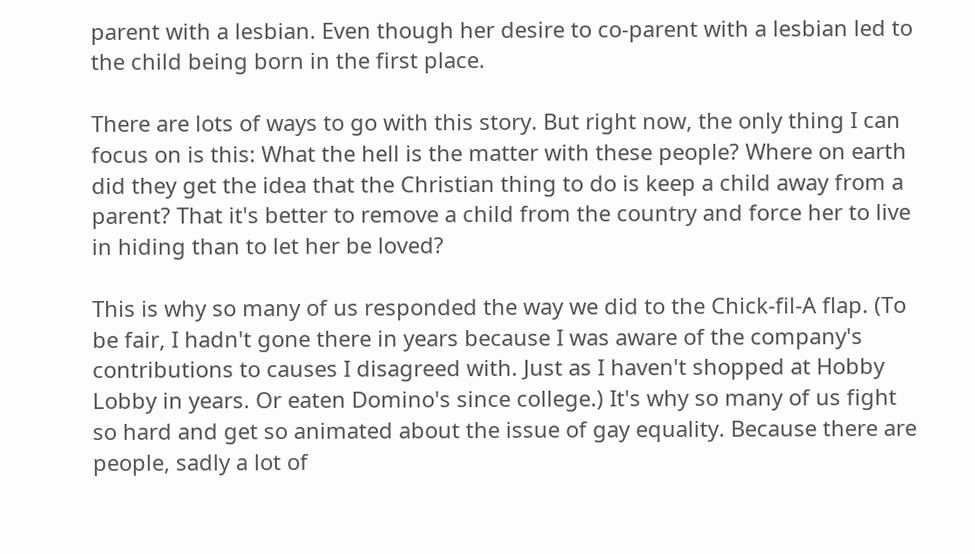parent with a lesbian. Even though her desire to co-parent with a lesbian led to the child being born in the first place.

There are lots of ways to go with this story. But right now, the only thing I can focus on is this: What the hell is the matter with these people? Where on earth did they get the idea that the Christian thing to do is keep a child away from a parent? That it's better to remove a child from the country and force her to live in hiding than to let her be loved?

This is why so many of us responded the way we did to the Chick-fil-A flap. (To be fair, I hadn't gone there in years because I was aware of the company's contributions to causes I disagreed with. Just as I haven't shopped at Hobby Lobby in years. Or eaten Domino's since college.) It's why so many of us fight so hard and get so animated about the issue of gay equality. Because there are people, sadly a lot of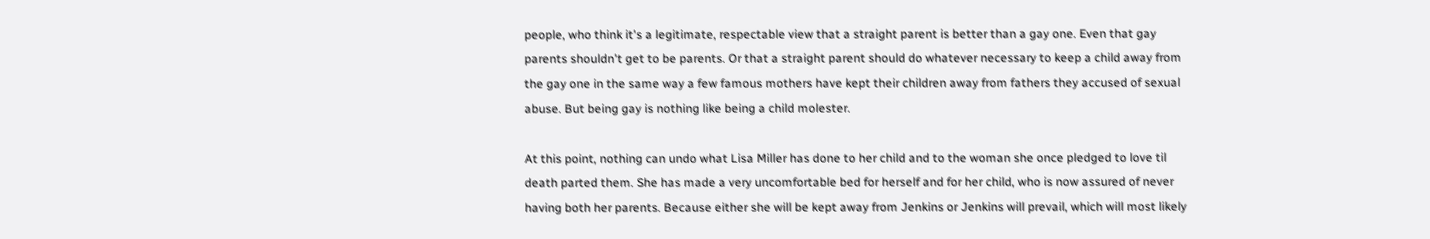people, who think it's a legitimate, respectable view that a straight parent is better than a gay one. Even that gay parents shouldn't get to be parents. Or that a straight parent should do whatever necessary to keep a child away from the gay one in the same way a few famous mothers have kept their children away from fathers they accused of sexual abuse. But being gay is nothing like being a child molester.

At this point, nothing can undo what Lisa Miller has done to her child and to the woman she once pledged to love til death parted them. She has made a very uncomfortable bed for herself and for her child, who is now assured of never having both her parents. Because either she will be kept away from Jenkins or Jenkins will prevail, which will most likely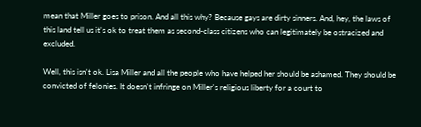mean that Miller goes to prison. And all this why? Because gays are dirty sinners. And, hey, the laws of this land tell us it's ok to treat them as second-class citizens who can legitimately be ostracized and excluded.

Well, this isn't ok. Lisa Miller and all the people who have helped her should be ashamed. They should be convicted of felonies. It doesn't infringe on Miller's religious liberty for a court to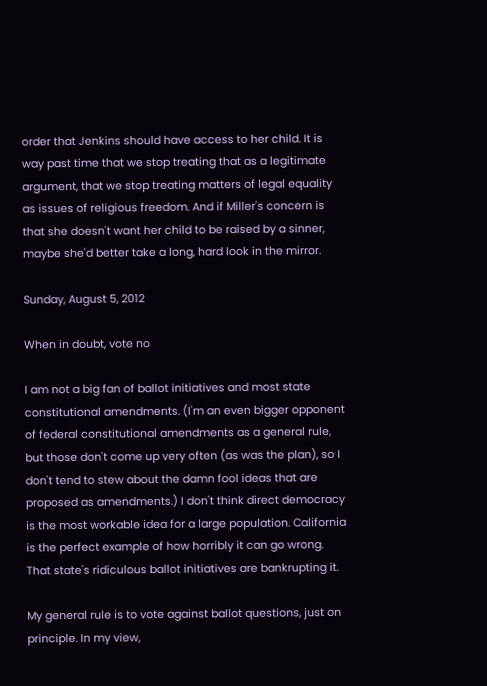order that Jenkins should have access to her child. It is way past time that we stop treating that as a legitimate argument, that we stop treating matters of legal equality as issues of religious freedom. And if Miller's concern is that she doesn't want her child to be raised by a sinner, maybe she'd better take a long, hard look in the mirror.

Sunday, August 5, 2012

When in doubt, vote no

I am not a big fan of ballot initiatives and most state constitutional amendments. (I'm an even bigger opponent of federal constitutional amendments as a general rule, but those don't come up very often (as was the plan), so I don't tend to stew about the damn fool ideas that are proposed as amendments.) I don't think direct democracy is the most workable idea for a large population. California is the perfect example of how horribly it can go wrong. That state's ridiculous ballot initiatives are bankrupting it.

My general rule is to vote against ballot questions, just on principle. In my view,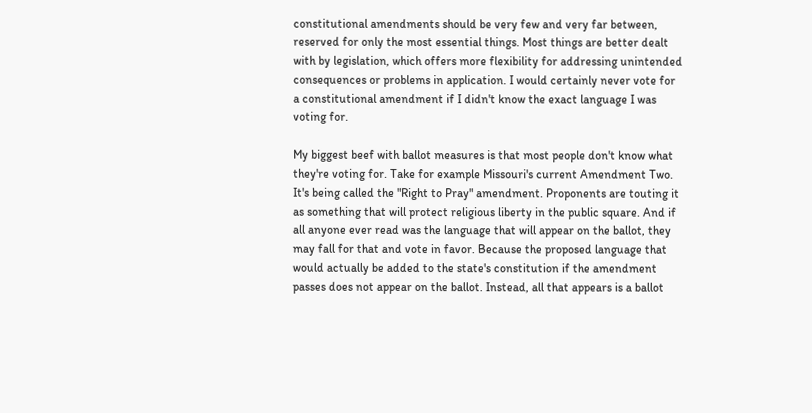constitutional amendments should be very few and very far between, reserved for only the most essential things. Most things are better dealt with by legislation, which offers more flexibility for addressing unintended consequences or problems in application. I would certainly never vote for a constitutional amendment if I didn't know the exact language I was voting for.

My biggest beef with ballot measures is that most people don't know what they're voting for. Take for example Missouri's current Amendment Two. It's being called the "Right to Pray" amendment. Proponents are touting it as something that will protect religious liberty in the public square. And if all anyone ever read was the language that will appear on the ballot, they may fall for that and vote in favor. Because the proposed language that would actually be added to the state's constitution if the amendment passes does not appear on the ballot. Instead, all that appears is a ballot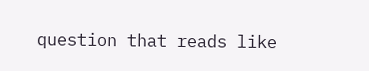question that reads like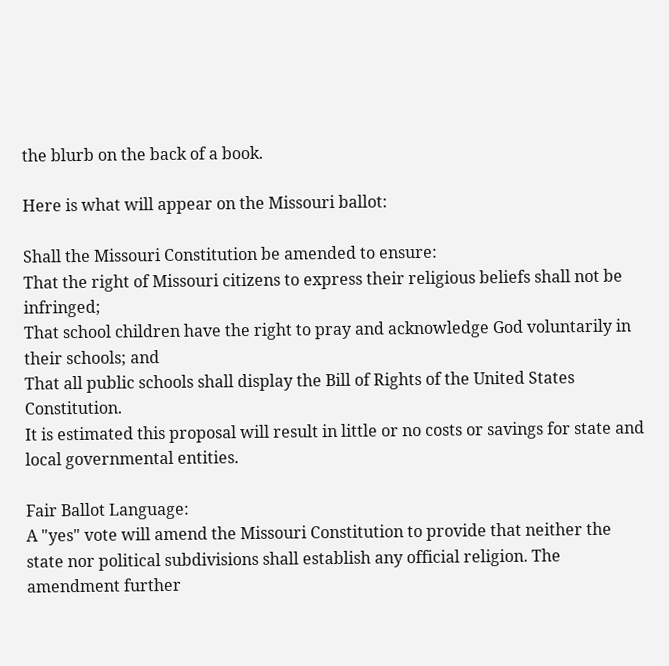the blurb on the back of a book.

Here is what will appear on the Missouri ballot:

Shall the Missouri Constitution be amended to ensure:
That the right of Missouri citizens to express their religious beliefs shall not be infringed;
That school children have the right to pray and acknowledge God voluntarily in their schools; and
That all public schools shall display the Bill of Rights of the United States Constitution.
It is estimated this proposal will result in little or no costs or savings for state and local governmental entities.

Fair Ballot Language:
A "yes" vote will amend the Missouri Constitution to provide that neither the state nor political subdivisions shall establish any official religion. The amendment further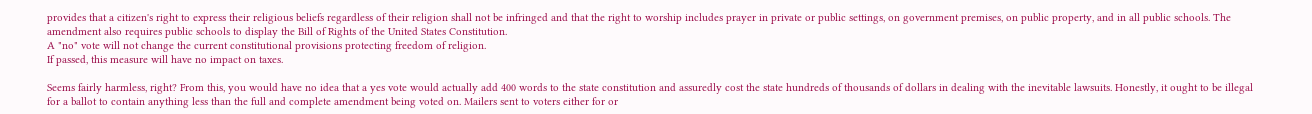provides that a citizen's right to express their religious beliefs regardless of their religion shall not be infringed and that the right to worship includes prayer in private or public settings, on government premises, on public property, and in all public schools. The amendment also requires public schools to display the Bill of Rights of the United States Constitution.
A "no" vote will not change the current constitutional provisions protecting freedom of religion.
If passed, this measure will have no impact on taxes.

Seems fairly harmless, right? From this, you would have no idea that a yes vote would actually add 400 words to the state constitution and assuredly cost the state hundreds of thousands of dollars in dealing with the inevitable lawsuits. Honestly, it ought to be illegal for a ballot to contain anything less than the full and complete amendment being voted on. Mailers sent to voters either for or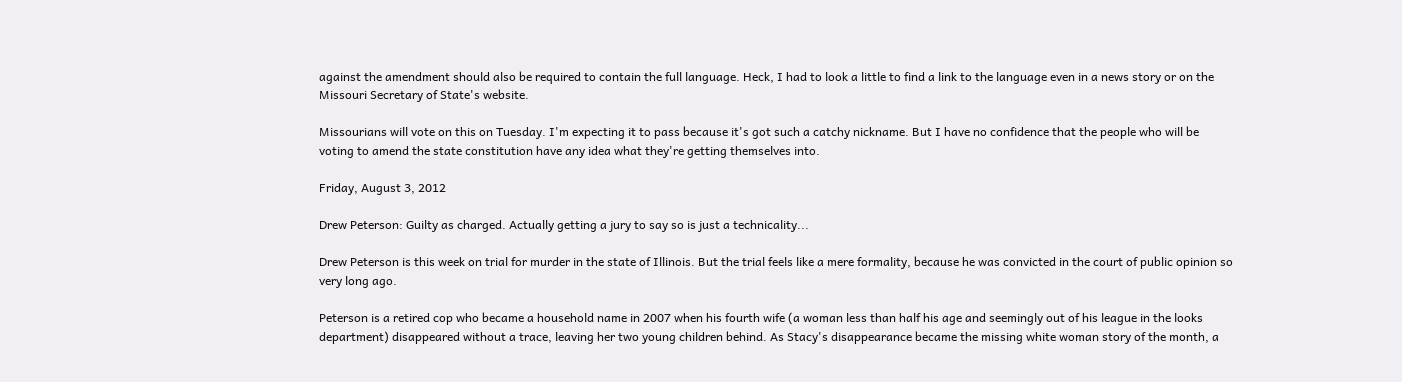against the amendment should also be required to contain the full language. Heck, I had to look a little to find a link to the language even in a news story or on the Missouri Secretary of State's website.

Missourians will vote on this on Tuesday. I'm expecting it to pass because it's got such a catchy nickname. But I have no confidence that the people who will be voting to amend the state constitution have any idea what they're getting themselves into.

Friday, August 3, 2012

Drew Peterson: Guilty as charged. Actually getting a jury to say so is just a technicality...

Drew Peterson is this week on trial for murder in the state of Illinois. But the trial feels like a mere formality, because he was convicted in the court of public opinion so very long ago.

Peterson is a retired cop who became a household name in 2007 when his fourth wife (a woman less than half his age and seemingly out of his league in the looks department) disappeared without a trace, leaving her two young children behind. As Stacy's disappearance became the missing white woman story of the month, a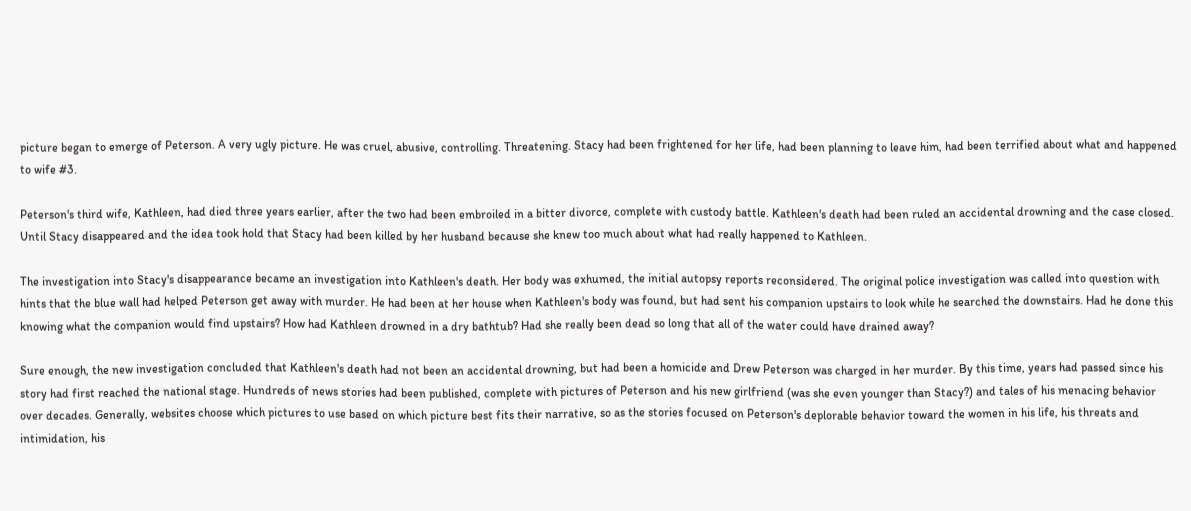picture began to emerge of Peterson. A very ugly picture. He was cruel, abusive, controlling. Threatening. Stacy had been frightened for her life, had been planning to leave him, had been terrified about what and happened to wife #3.

Peterson's third wife, Kathleen, had died three years earlier, after the two had been embroiled in a bitter divorce, complete with custody battle. Kathleen's death had been ruled an accidental drowning and the case closed. Until Stacy disappeared and the idea took hold that Stacy had been killed by her husband because she knew too much about what had really happened to Kathleen.

The investigation into Stacy's disappearance became an investigation into Kathleen's death. Her body was exhumed, the initial autopsy reports reconsidered. The original police investigation was called into question with hints that the blue wall had helped Peterson get away with murder. He had been at her house when Kathleen's body was found, but had sent his companion upstairs to look while he searched the downstairs. Had he done this knowing what the companion would find upstairs? How had Kathleen drowned in a dry bathtub? Had she really been dead so long that all of the water could have drained away?

Sure enough, the new investigation concluded that Kathleen's death had not been an accidental drowning, but had been a homicide and Drew Peterson was charged in her murder. By this time, years had passed since his story had first reached the national stage. Hundreds of news stories had been published, complete with pictures of Peterson and his new girlfriend (was she even younger than Stacy?) and tales of his menacing behavior over decades. Generally, websites choose which pictures to use based on which picture best fits their narrative, so as the stories focused on Peterson's deplorable behavior toward the women in his life, his threats and intimidation, his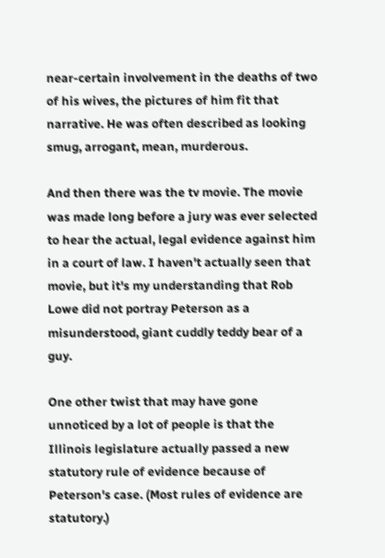near-certain involvement in the deaths of two of his wives, the pictures of him fit that narrative. He was often described as looking smug, arrogant, mean, murderous.

And then there was the tv movie. The movie was made long before a jury was ever selected to hear the actual, legal evidence against him in a court of law. I haven't actually seen that movie, but it's my understanding that Rob Lowe did not portray Peterson as a misunderstood, giant cuddly teddy bear of a guy.

One other twist that may have gone unnoticed by a lot of people is that the Illinois legislature actually passed a new statutory rule of evidence because of Peterson's case. (Most rules of evidence are statutory.)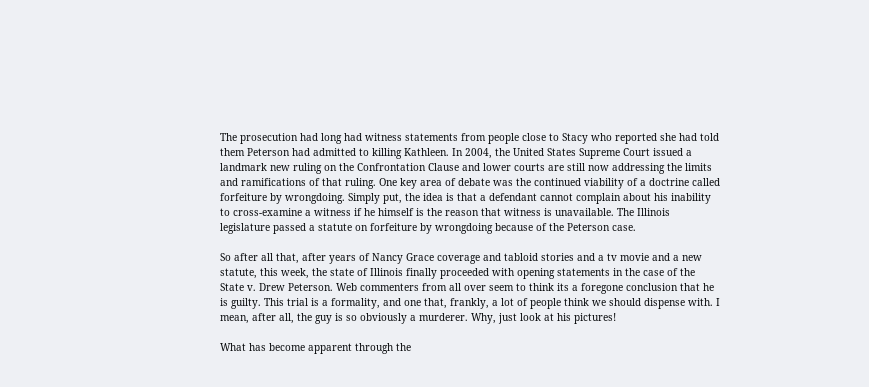The prosecution had long had witness statements from people close to Stacy who reported she had told them Peterson had admitted to killing Kathleen. In 2004, the United States Supreme Court issued a landmark new ruling on the Confrontation Clause and lower courts are still now addressing the limits and ramifications of that ruling. One key area of debate was the continued viability of a doctrine called forfeiture by wrongdoing. Simply put, the idea is that a defendant cannot complain about his inability to cross-examine a witness if he himself is the reason that witness is unavailable. The Illinois legislature passed a statute on forfeiture by wrongdoing because of the Peterson case.

So after all that, after years of Nancy Grace coverage and tabloid stories and a tv movie and a new statute, this week, the state of Illinois finally proceeded with opening statements in the case of the State v. Drew Peterson. Web commenters from all over seem to think its a foregone conclusion that he is guilty. This trial is a formality, and one that, frankly, a lot of people think we should dispense with. I mean, after all, the guy is so obviously a murderer. Why, just look at his pictures!

What has become apparent through the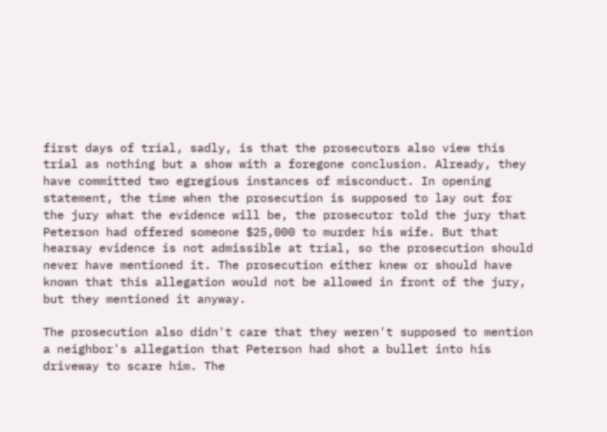first days of trial, sadly, is that the prosecutors also view this trial as nothing but a show with a foregone conclusion. Already, they have committed two egregious instances of misconduct. In opening statement, the time when the prosecution is supposed to lay out for the jury what the evidence will be, the prosecutor told the jury that Peterson had offered someone $25,000 to murder his wife. But that hearsay evidence is not admissible at trial, so the prosecution should never have mentioned it. The prosecution either knew or should have known that this allegation would not be allowed in front of the jury, but they mentioned it anyway.

The prosecution also didn't care that they weren't supposed to mention a neighbor's allegation that Peterson had shot a bullet into his driveway to scare him. The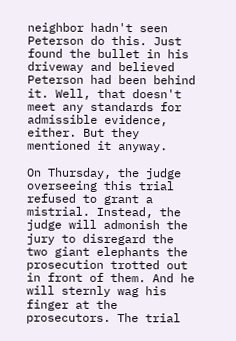neighbor hadn't seen Peterson do this. Just found the bullet in his driveway and believed Peterson had been behind it. Well, that doesn't meet any standards for admissible evidence, either. But they mentioned it anyway.

On Thursday, the judge overseeing this trial refused to grant a mistrial. Instead, the judge will admonish the jury to disregard the two giant elephants the prosecution trotted out in front of them. And he will sternly wag his finger at the prosecutors. The trial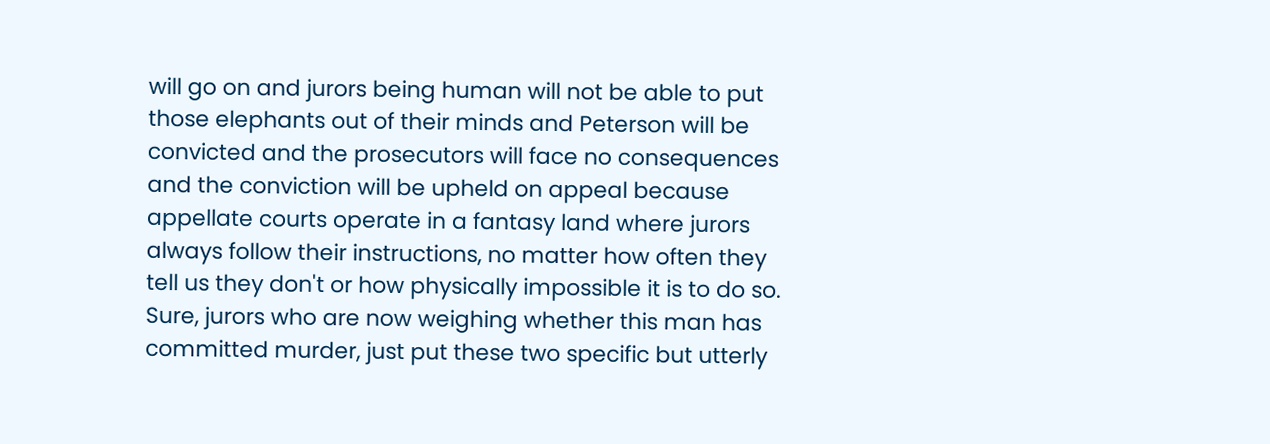will go on and jurors being human will not be able to put those elephants out of their minds and Peterson will be convicted and the prosecutors will face no consequences and the conviction will be upheld on appeal because appellate courts operate in a fantasy land where jurors always follow their instructions, no matter how often they tell us they don't or how physically impossible it is to do so. Sure, jurors who are now weighing whether this man has committed murder, just put these two specific but utterly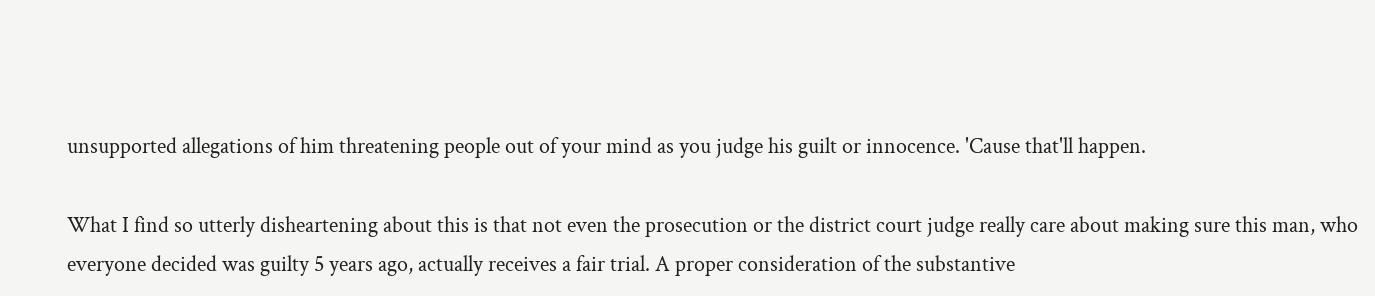unsupported allegations of him threatening people out of your mind as you judge his guilt or innocence. 'Cause that'll happen.

What I find so utterly disheartening about this is that not even the prosecution or the district court judge really care about making sure this man, who everyone decided was guilty 5 years ago, actually receives a fair trial. A proper consideration of the substantive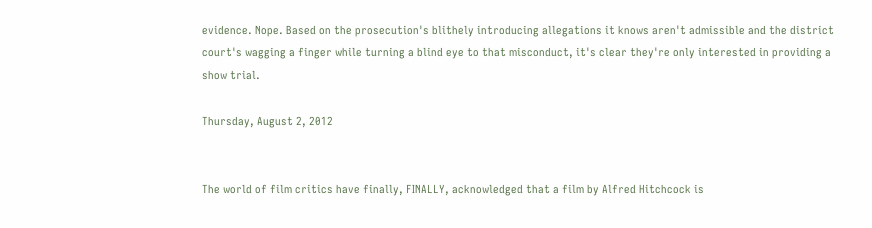evidence. Nope. Based on the prosecution's blithely introducing allegations it knows aren't admissible and the district court's wagging a finger while turning a blind eye to that misconduct, it's clear they're only interested in providing a show trial.

Thursday, August 2, 2012


The world of film critics have finally, FINALLY, acknowledged that a film by Alfred Hitchcock is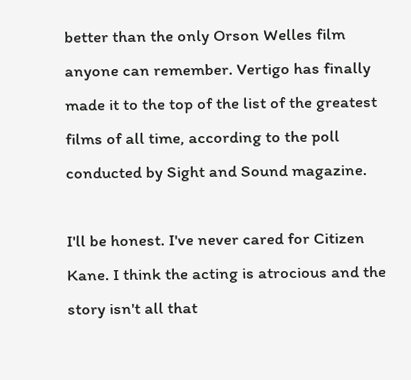better than the only Orson Welles film anyone can remember. Vertigo has finally made it to the top of the list of the greatest films of all time, according to the poll conducted by Sight and Sound magazine.

I'll be honest. I've never cared for Citizen Kane. I think the acting is atrocious and the story isn't all that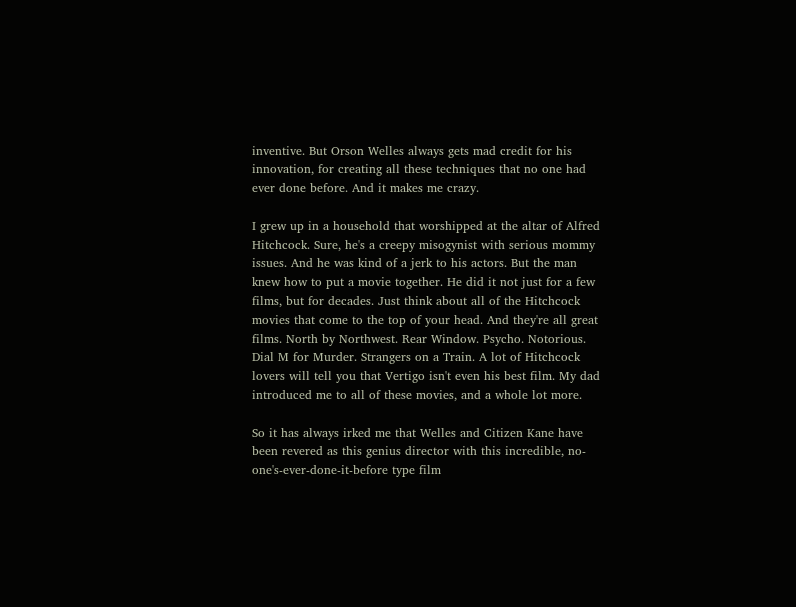inventive. But Orson Welles always gets mad credit for his innovation, for creating all these techniques that no one had ever done before. And it makes me crazy.

I grew up in a household that worshipped at the altar of Alfred Hitchcock. Sure, he's a creepy misogynist with serious mommy issues. And he was kind of a jerk to his actors. But the man knew how to put a movie together. He did it not just for a few films, but for decades. Just think about all of the Hitchcock movies that come to the top of your head. And they're all great films. North by Northwest. Rear Window. Psycho. Notorious. Dial M for Murder. Strangers on a Train. A lot of Hitchcock lovers will tell you that Vertigo isn't even his best film. My dad introduced me to all of these movies, and a whole lot more.

So it has always irked me that Welles and Citizen Kane have been revered as this genius director with this incredible, no-one's-ever-done-it-before type film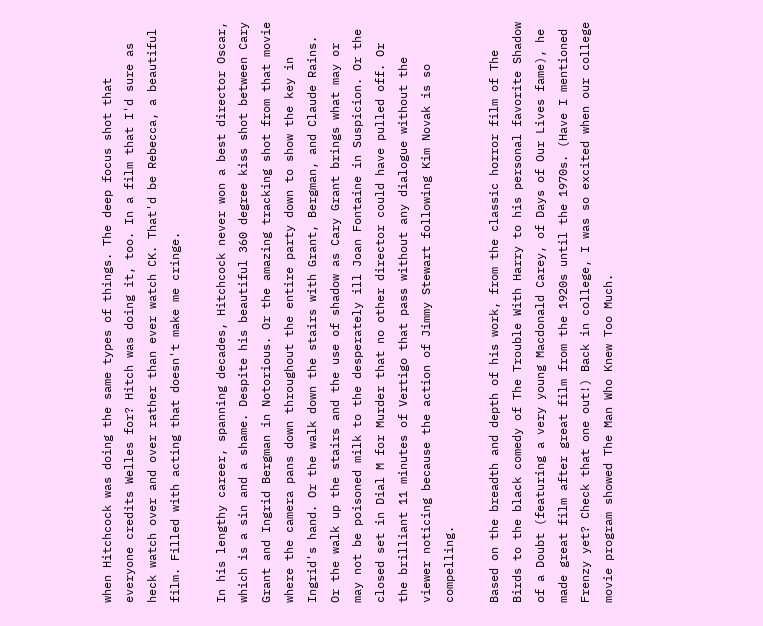when Hitchcock was doing the same types of things. The deep focus shot that everyone credits Welles for? Hitch was doing it, too. In a film that I'd sure as heck watch over and over rather than ever watch CK. That'd be Rebecca, a beautiful film. Filled with acting that doesn't make me cringe.

In his lengthy career, spanning decades, Hitchcock never won a best director Oscar, which is a sin and a shame. Despite his beautiful 360 degree kiss shot between Cary Grant and Ingrid Bergman in Notorious. Or the amazing tracking shot from that movie where the camera pans down throughout the entire party down to show the key in Ingrid's hand. Or the walk down the stairs with Grant, Bergman, and Claude Rains. Or the walk up the stairs and the use of shadow as Cary Grant brings what may or may not be poisoned milk to the desperately ill Joan Fontaine in Suspicion. Or the closed set in Dial M for Murder that no other director could have pulled off. Or the brilliant 11 minutes of Vertigo that pass without any dialogue without the viewer noticing because the action of Jimmy Stewart following Kim Novak is so compelling.

Based on the breadth and depth of his work, from the classic horror film of The Birds to the black comedy of The Trouble With Harry to his personal favorite Shadow of a Doubt (featuring a very young Macdonald Carey, of Days of Our Lives fame), he made great film after great film from the 1920s until the 1970s. (Have I mentioned Frenzy yet? Check that one out!) Back in college, I was so excited when our college movie program showed The Man Who Knew Too Much.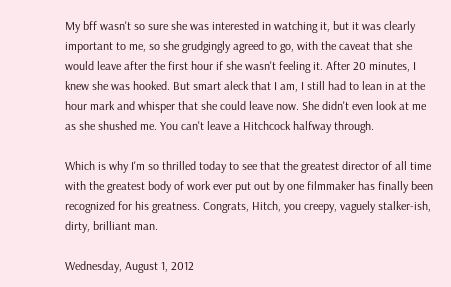My bff wasn't so sure she was interested in watching it, but it was clearly important to me, so she grudgingly agreed to go, with the caveat that she would leave after the first hour if she wasn't feeling it. After 20 minutes, I knew she was hooked. But smart aleck that I am, I still had to lean in at the hour mark and whisper that she could leave now. She didn't even look at me as she shushed me. You can't leave a Hitchcock halfway through.

Which is why I'm so thrilled today to see that the greatest director of all time with the greatest body of work ever put out by one filmmaker has finally been recognized for his greatness. Congrats, Hitch, you creepy, vaguely stalker-ish, dirty, brilliant man.

Wednesday, August 1, 2012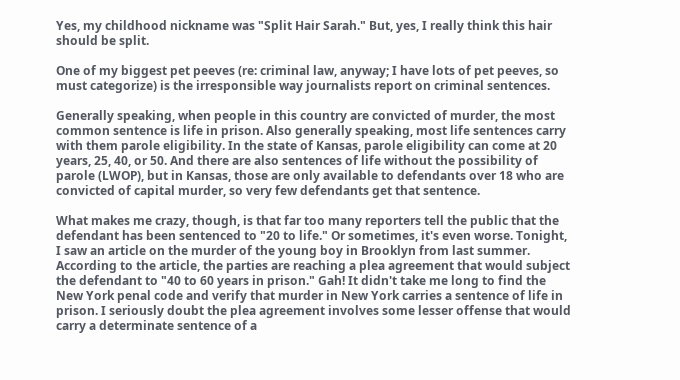Yes, my childhood nickname was "Split Hair Sarah." But, yes, I really think this hair should be split.

One of my biggest pet peeves (re: criminal law, anyway; I have lots of pet peeves, so must categorize) is the irresponsible way journalists report on criminal sentences.

Generally speaking, when people in this country are convicted of murder, the most common sentence is life in prison. Also generally speaking, most life sentences carry with them parole eligibility. In the state of Kansas, parole eligibility can come at 20 years, 25, 40, or 50. And there are also sentences of life without the possibility of parole (LWOP), but in Kansas, those are only available to defendants over 18 who are convicted of capital murder, so very few defendants get that sentence.

What makes me crazy, though, is that far too many reporters tell the public that the defendant has been sentenced to "20 to life." Or sometimes, it's even worse. Tonight, I saw an article on the murder of the young boy in Brooklyn from last summer. According to the article, the parties are reaching a plea agreement that would subject the defendant to "40 to 60 years in prison." Gah! It didn't take me long to find the New York penal code and verify that murder in New York carries a sentence of life in prison. I seriously doubt the plea agreement involves some lesser offense that would carry a determinate sentence of a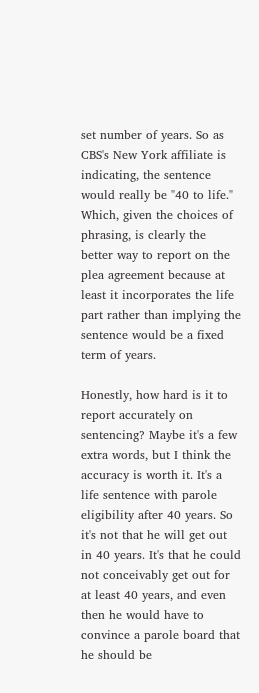set number of years. So as CBS's New York affiliate is indicating, the sentence would really be "40 to life." Which, given the choices of phrasing, is clearly the better way to report on the plea agreement because at least it incorporates the life part rather than implying the sentence would be a fixed term of years.

Honestly, how hard is it to report accurately on sentencing? Maybe it's a few extra words, but I think the accuracy is worth it. It's a life sentence with parole eligibility after 40 years. So it's not that he will get out in 40 years. It's that he could not conceivably get out for at least 40 years, and even then he would have to convince a parole board that he should be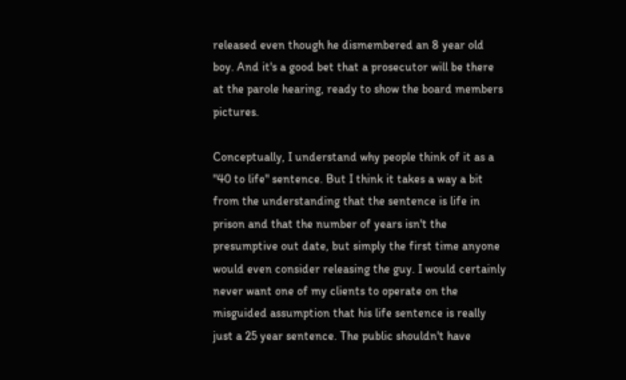released even though he dismembered an 8 year old boy. And it's a good bet that a prosecutor will be there at the parole hearing, ready to show the board members pictures.

Conceptually, I understand why people think of it as a "40 to life" sentence. But I think it takes a way a bit from the understanding that the sentence is life in prison and that the number of years isn't the presumptive out date, but simply the first time anyone would even consider releasing the guy. I would certainly never want one of my clients to operate on the misguided assumption that his life sentence is really just a 25 year sentence. The public shouldn't have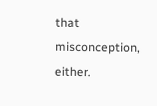that misconception, either.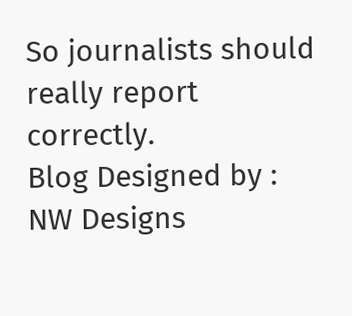So journalists should really report correctly.
Blog Designed by : NW Designs